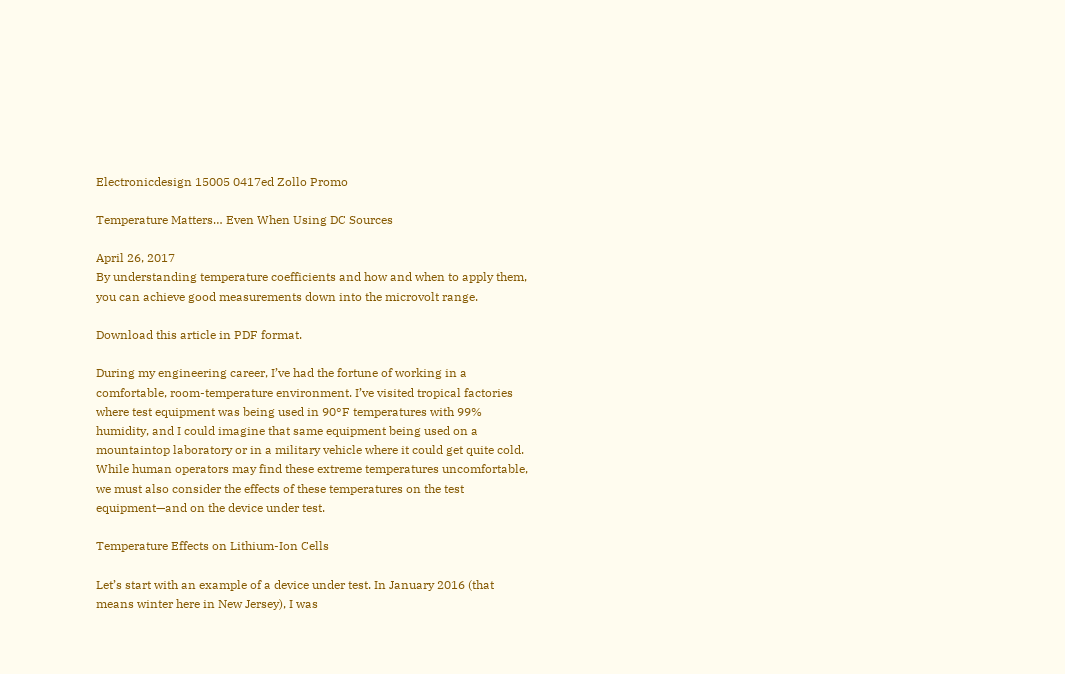Electronicdesign 15005 0417ed Zollo Promo

Temperature Matters… Even When Using DC Sources

April 26, 2017
By understanding temperature coefficients and how and when to apply them, you can achieve good measurements down into the microvolt range.

Download this article in PDF format.

During my engineering career, I’ve had the fortune of working in a comfortable, room-temperature environment. I’ve visited tropical factories where test equipment was being used in 90°F temperatures with 99% humidity, and I could imagine that same equipment being used on a mountaintop laboratory or in a military vehicle where it could get quite cold. While human operators may find these extreme temperatures uncomfortable, we must also consider the effects of these temperatures on the test equipment—and on the device under test.

Temperature Effects on Lithium-Ion Cells

Let’s start with an example of a device under test. In January 2016 (that means winter here in New Jersey), I was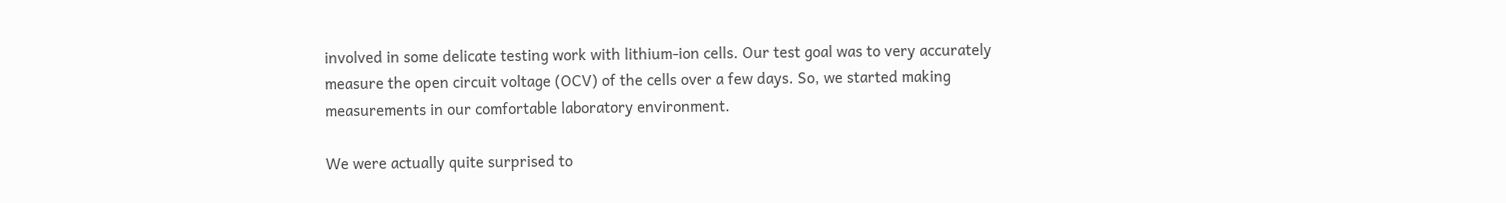involved in some delicate testing work with lithium-ion cells. Our test goal was to very accurately measure the open circuit voltage (OCV) of the cells over a few days. So, we started making measurements in our comfortable laboratory environment.

We were actually quite surprised to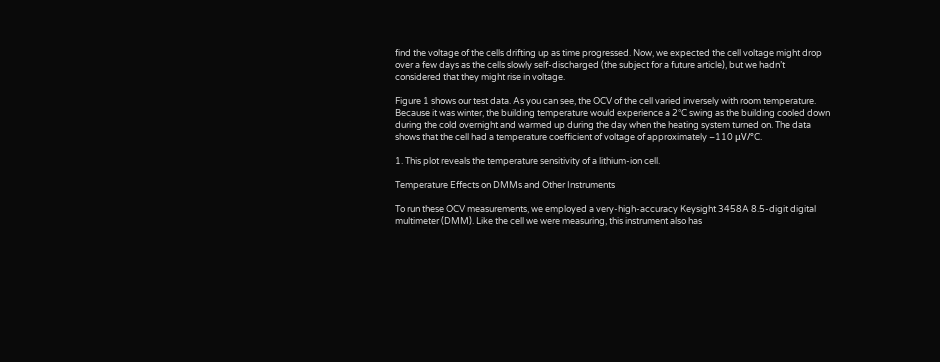find the voltage of the cells drifting up as time progressed. Now, we expected the cell voltage might drop over a few days as the cells slowly self-discharged (the subject for a future article), but we hadn’t considered that they might rise in voltage.

Figure 1 shows our test data. As you can see, the OCV of the cell varied inversely with room temperature. Because it was winter, the building temperature would experience a 2°C swing as the building cooled down during the cold overnight and warmed up during the day when the heating system turned on. The data shows that the cell had a temperature coefficient of voltage of approximately ‒110 μV/°C.

1. This plot reveals the temperature sensitivity of a lithium-ion cell.

Temperature Effects on DMMs and Other Instruments

To run these OCV measurements, we employed a very-high-accuracy Keysight 3458A 8.5-digit digital multimeter (DMM). Like the cell we were measuring, this instrument also has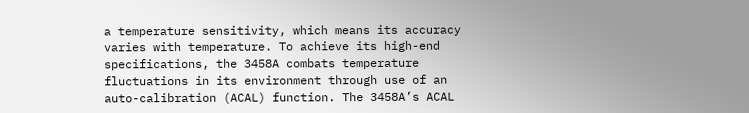a temperature sensitivity, which means its accuracy varies with temperature. To achieve its high-end specifications, the 3458A combats temperature fluctuations in its environment through use of an auto-calibration (ACAL) function. The 3458A’s ACAL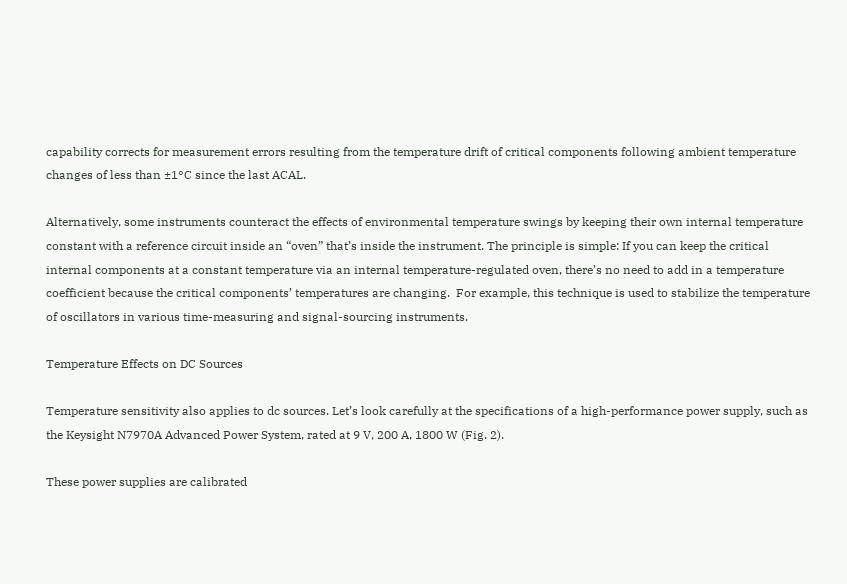capability corrects for measurement errors resulting from the temperature drift of critical components following ambient temperature changes of less than ±1°C since the last ACAL.

Alternatively, some instruments counteract the effects of environmental temperature swings by keeping their own internal temperature constant with a reference circuit inside an “oven” that’s inside the instrument. The principle is simple: If you can keep the critical internal components at a constant temperature via an internal temperature-regulated oven, there’s no need to add in a temperature coefficient because the critical components’ temperatures are changing.  For example, this technique is used to stabilize the temperature of oscillators in various time-measuring and signal-sourcing instruments.

Temperature Effects on DC Sources

Temperature sensitivity also applies to dc sources. Let’s look carefully at the specifications of a high-performance power supply, such as the Keysight N7970A Advanced Power System, rated at 9 V, 200 A, 1800 W (Fig. 2).

These power supplies are calibrated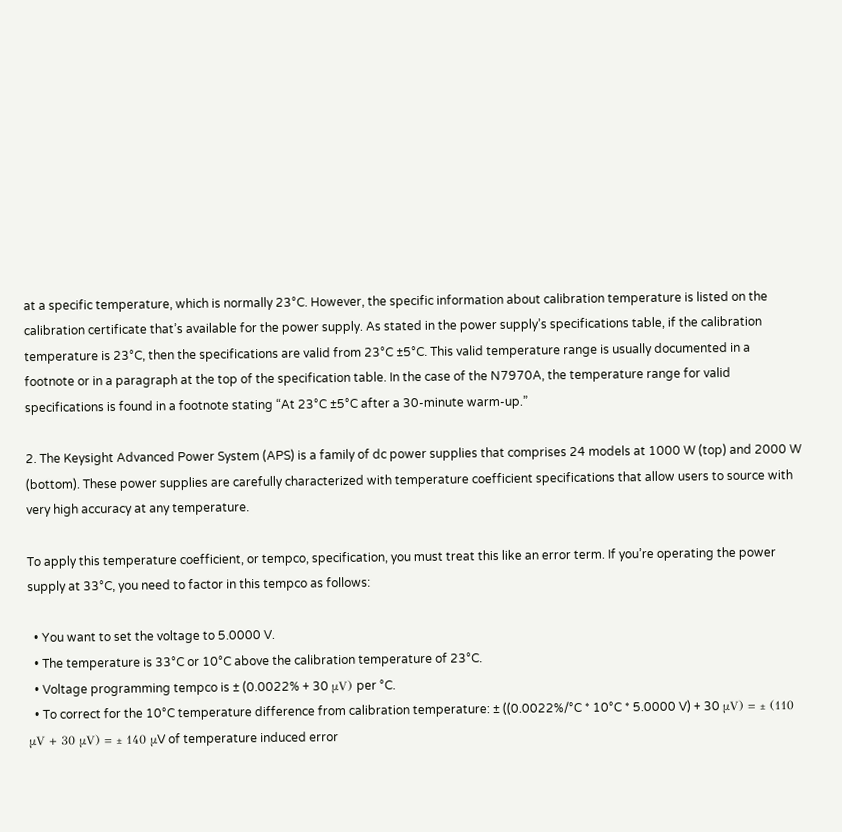at a specific temperature, which is normally 23°C. However, the specific information about calibration temperature is listed on the calibration certificate that’s available for the power supply. As stated in the power supply’s specifications table, if the calibration temperature is 23°C, then the specifications are valid from 23°C ±5°C. This valid temperature range is usually documented in a footnote or in a paragraph at the top of the specification table. In the case of the N7970A, the temperature range for valid specifications is found in a footnote stating “At 23°C ±5°C after a 30-minute warm-up.”

2. The Keysight Advanced Power System (APS) is a family of dc power supplies that comprises 24 models at 1000 W (top) and 2000 W (bottom). These power supplies are carefully characterized with temperature coefficient specifications that allow users to source with very high accuracy at any temperature.

To apply this temperature coefficient, or tempco, specification, you must treat this like an error term. If you’re operating the power supply at 33°C, you need to factor in this tempco as follows:

  • You want to set the voltage to 5.0000 V.
  • The temperature is 33°C or 10°C above the calibration temperature of 23°C.
  • Voltage programming tempco is ± (0.0022% + 30 μV) per °C.
  • To correct for the 10°C temperature difference from calibration temperature: ± ((0.0022%/°C * 10°C * 5.0000 V) + 30 μV) = ± (110 μV + 30 μV) = ± 140 μV of temperature induced error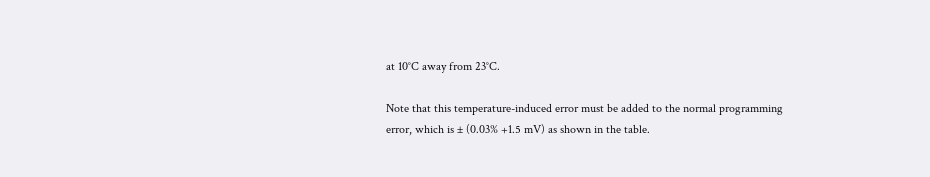at 10°C away from 23°C.

Note that this temperature-induced error must be added to the normal programming error, which is ± (0.03% +1.5 mV) as shown in the table.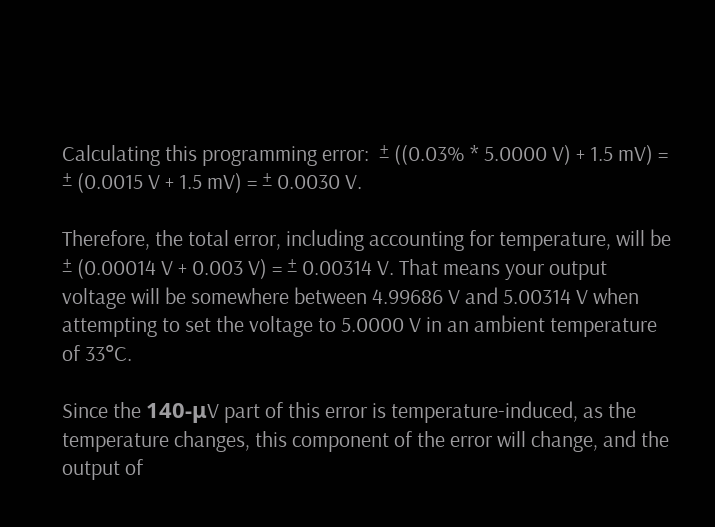Calculating this programming error:  ± ((0.03% * 5.0000 V) + 1.5 mV) = ± (0.0015 V + 1.5 mV) = ± 0.0030 V.

Therefore, the total error, including accounting for temperature, will be ± (0.00014 V + 0.003 V) = ± 0.00314 V. That means your output voltage will be somewhere between 4.99686 V and 5.00314 V when attempting to set the voltage to 5.0000 V in an ambient temperature of 33°C.

Since the 140-μV part of this error is temperature-induced, as the temperature changes, this component of the error will change, and the output of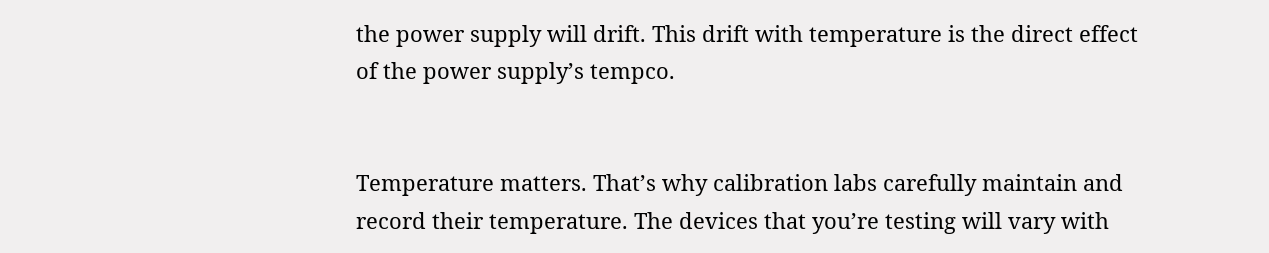the power supply will drift. This drift with temperature is the direct effect of the power supply’s tempco.


Temperature matters. That’s why calibration labs carefully maintain and record their temperature. The devices that you’re testing will vary with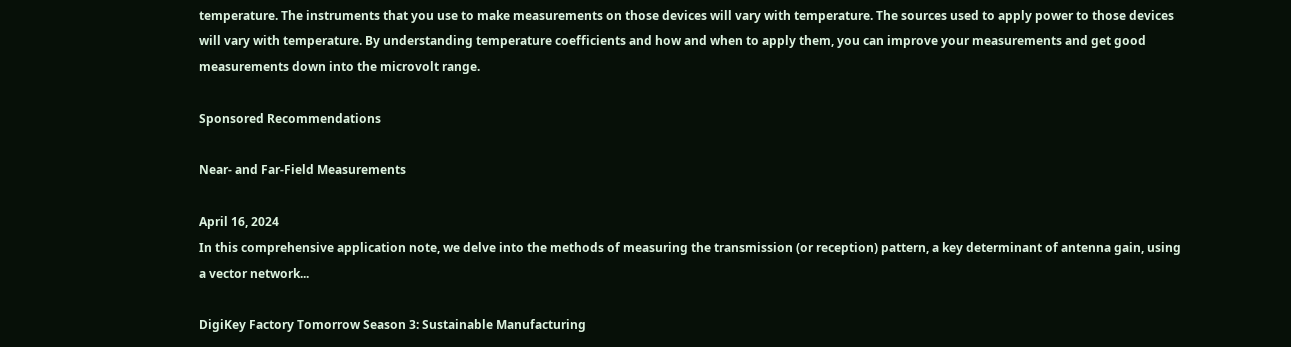temperature. The instruments that you use to make measurements on those devices will vary with temperature. The sources used to apply power to those devices will vary with temperature. By understanding temperature coefficients and how and when to apply them, you can improve your measurements and get good measurements down into the microvolt range.

Sponsored Recommendations

Near- and Far-Field Measurements

April 16, 2024
In this comprehensive application note, we delve into the methods of measuring the transmission (or reception) pattern, a key determinant of antenna gain, using a vector network...

DigiKey Factory Tomorrow Season 3: Sustainable Manufacturing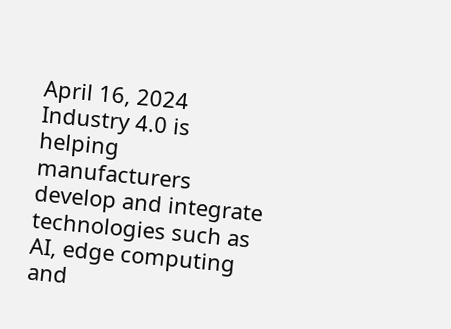April 16, 2024
Industry 4.0 is helping manufacturers develop and integrate technologies such as AI, edge computing and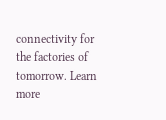connectivity for the factories of tomorrow. Learn more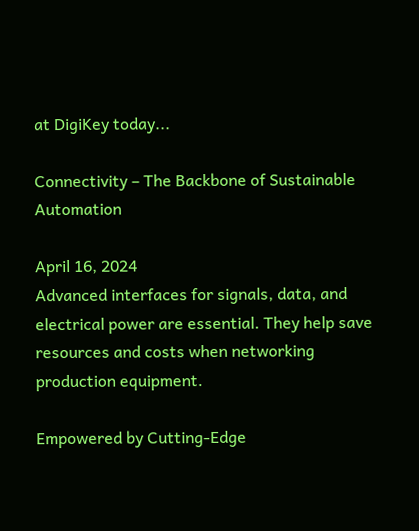at DigiKey today...

Connectivity – The Backbone of Sustainable Automation

April 16, 2024
Advanced interfaces for signals, data, and electrical power are essential. They help save resources and costs when networking production equipment.

Empowered by Cutting-Edge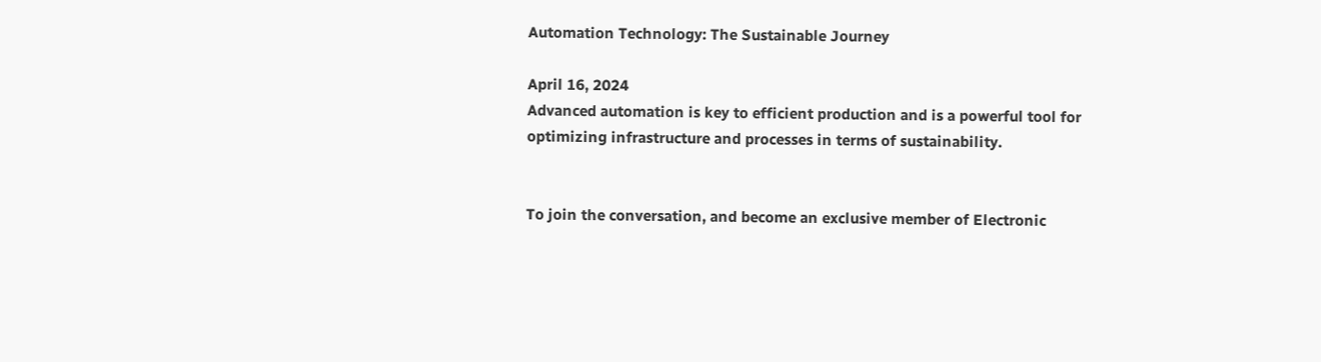Automation Technology: The Sustainable Journey

April 16, 2024
Advanced automation is key to efficient production and is a powerful tool for optimizing infrastructure and processes in terms of sustainability.


To join the conversation, and become an exclusive member of Electronic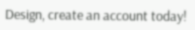Design, create an account today!